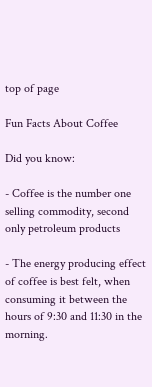top of page

Fun Facts About Coffee

Did you know:

- Coffee is the number one selling commodity, second only petroleum products

- The energy producing effect of coffee is best felt, when consuming it between the hours of 9:30 and 11:30 in the morning.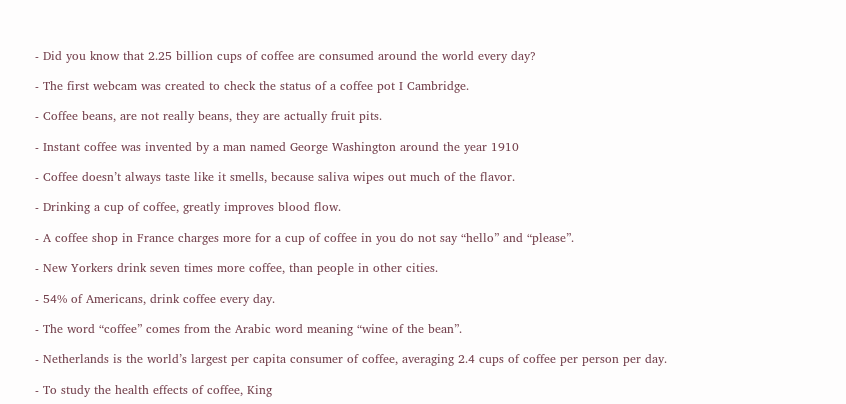- Did you know that 2.25 billion cups of coffee are consumed around the world every day?

- The first webcam was created to check the status of a coffee pot I Cambridge.

- Coffee beans, are not really beans, they are actually fruit pits.

- Instant coffee was invented by a man named George Washington around the year 1910

- Coffee doesn’t always taste like it smells, because saliva wipes out much of the flavor.

- Drinking a cup of coffee, greatly improves blood flow.

- A coffee shop in France charges more for a cup of coffee in you do not say “hello” and “please”.

- New Yorkers drink seven times more coffee, than people in other cities.

- 54% of Americans, drink coffee every day.

- The word “coffee” comes from the Arabic word meaning “wine of the bean”.

- Netherlands is the world’s largest per capita consumer of coffee, averaging 2.4 cups of coffee per person per day.

- To study the health effects of coffee, King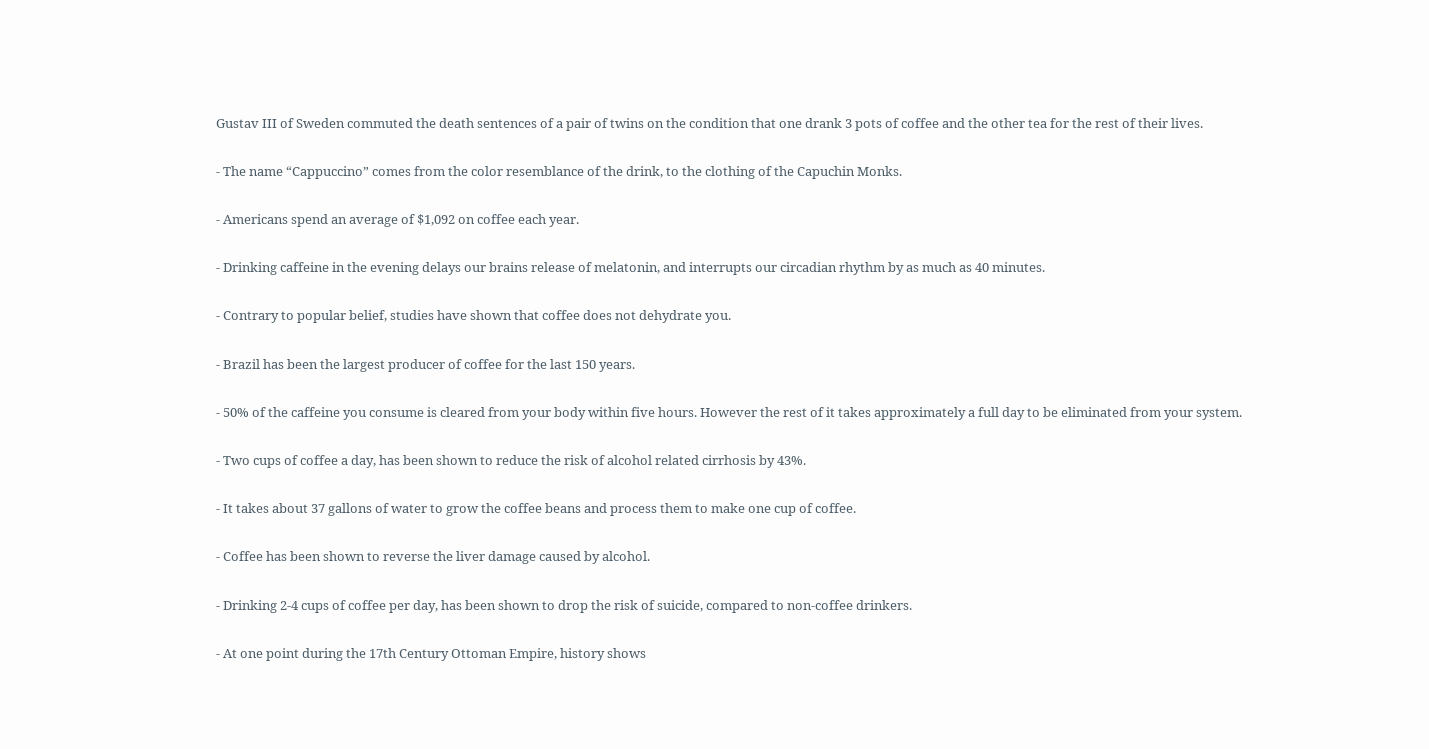Gustav III of Sweden commuted the death sentences of a pair of twins on the condition that one drank 3 pots of coffee and the other tea for the rest of their lives.

- The name “Cappuccino” comes from the color resemblance of the drink, to the clothing of the Capuchin Monks.

- Americans spend an average of $1,092 on coffee each year.

- Drinking caffeine in the evening delays our brains release of melatonin, and interrupts our circadian rhythm by as much as 40 minutes.

- Contrary to popular belief, studies have shown that coffee does not dehydrate you.

- Brazil has been the largest producer of coffee for the last 150 years.

- 50% of the caffeine you consume is cleared from your body within five hours. However the rest of it takes approximately a full day to be eliminated from your system.

- Two cups of coffee a day, has been shown to reduce the risk of alcohol related cirrhosis by 43%.

- It takes about 37 gallons of water to grow the coffee beans and process them to make one cup of coffee.

- Coffee has been shown to reverse the liver damage caused by alcohol.

- Drinking 2-4 cups of coffee per day, has been shown to drop the risk of suicide, compared to non-coffee drinkers.

- At one point during the 17th Century Ottoman Empire, history shows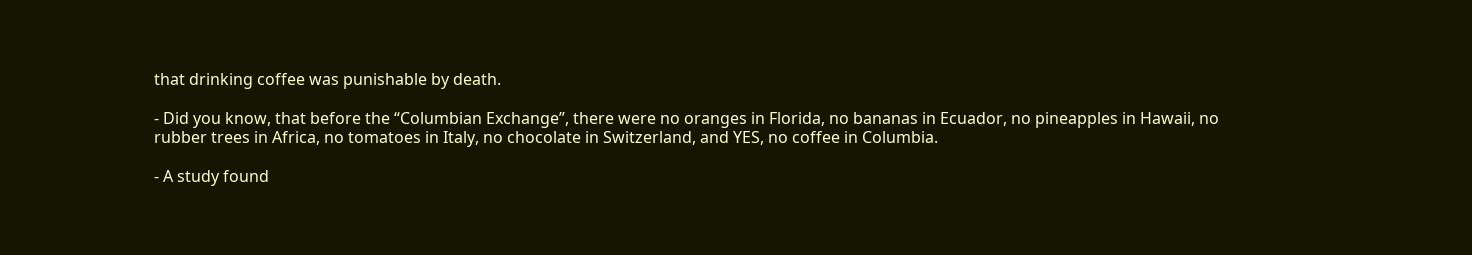that drinking coffee was punishable by death.

- Did you know, that before the “Columbian Exchange”, there were no oranges in Florida, no bananas in Ecuador, no pineapples in Hawaii, no rubber trees in Africa, no tomatoes in Italy, no chocolate in Switzerland, and YES, no coffee in Columbia.

- A study found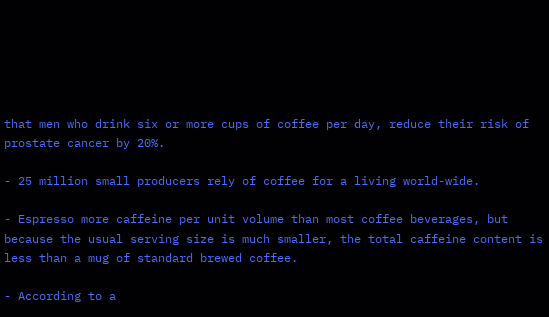that men who drink six or more cups of coffee per day, reduce their risk of prostate cancer by 20%.

- 25 million small producers rely of coffee for a living world-wide.

- Espresso more caffeine per unit volume than most coffee beverages, but because the usual serving size is much smaller, the total caffeine content is less than a mug of standard brewed coffee.

- According to a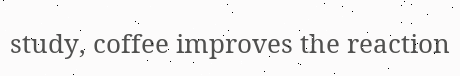study, coffee improves the reaction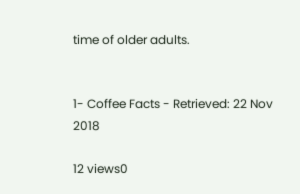time of older adults.


1- Coffee Facts - Retrieved: 22 Nov 2018

12 views0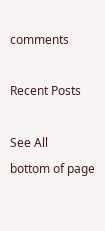comments

Recent Posts

See All
bottom of page